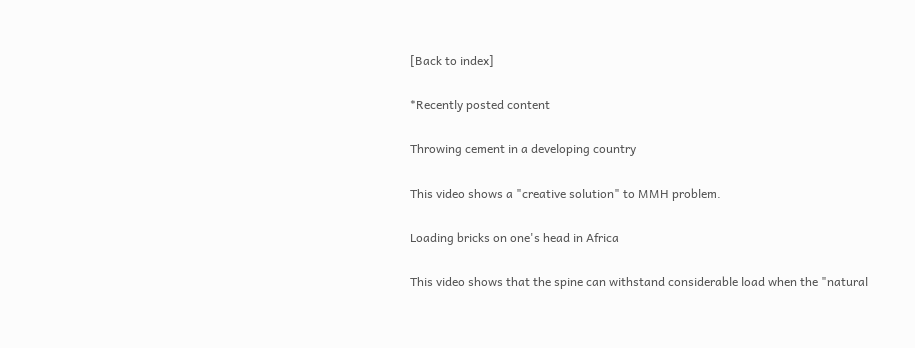[Back to index]

*Recently posted content

Throwing cement in a developing country

This video shows a "creative solution" to MMH problem.

Loading bricks on one's head in Africa

This video shows that the spine can withstand considerable load when the "natural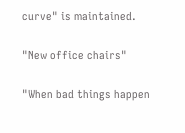curve" is maintained.

"New office chairs"

"When bad things happen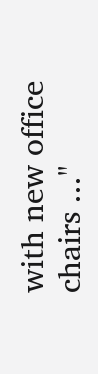with new office chairs ..."